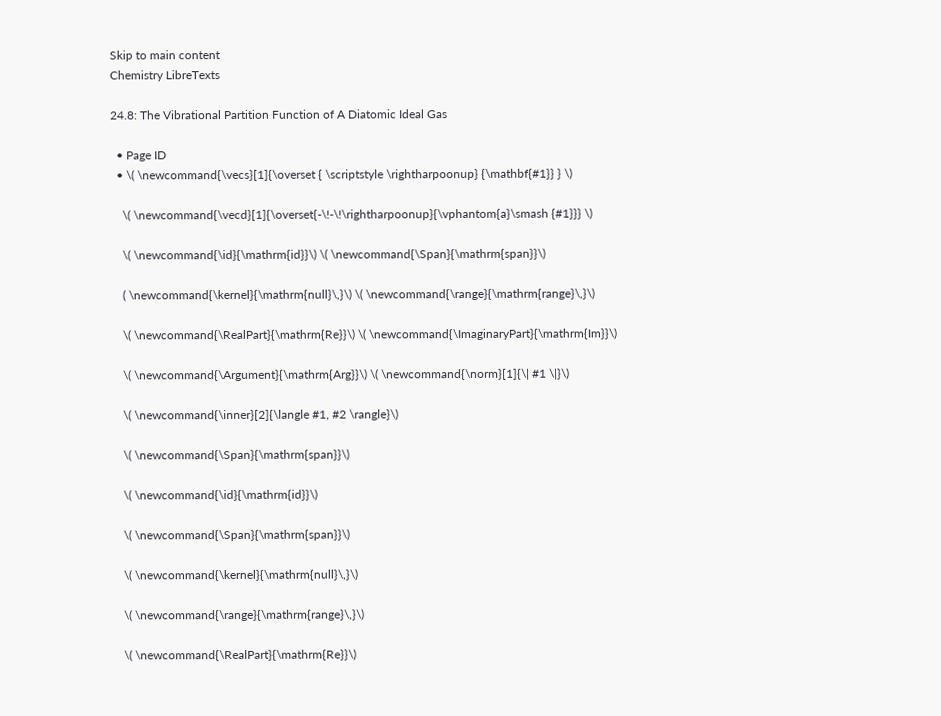Skip to main content
Chemistry LibreTexts

24.8: The Vibrational Partition Function of A Diatomic Ideal Gas

  • Page ID
  • \( \newcommand{\vecs}[1]{\overset { \scriptstyle \rightharpoonup} {\mathbf{#1}} } \)

    \( \newcommand{\vecd}[1]{\overset{-\!-\!\rightharpoonup}{\vphantom{a}\smash {#1}}} \)

    \( \newcommand{\id}{\mathrm{id}}\) \( \newcommand{\Span}{\mathrm{span}}\)

    ( \newcommand{\kernel}{\mathrm{null}\,}\) \( \newcommand{\range}{\mathrm{range}\,}\)

    \( \newcommand{\RealPart}{\mathrm{Re}}\) \( \newcommand{\ImaginaryPart}{\mathrm{Im}}\)

    \( \newcommand{\Argument}{\mathrm{Arg}}\) \( \newcommand{\norm}[1]{\| #1 \|}\)

    \( \newcommand{\inner}[2]{\langle #1, #2 \rangle}\)

    \( \newcommand{\Span}{\mathrm{span}}\)

    \( \newcommand{\id}{\mathrm{id}}\)

    \( \newcommand{\Span}{\mathrm{span}}\)

    \( \newcommand{\kernel}{\mathrm{null}\,}\)

    \( \newcommand{\range}{\mathrm{range}\,}\)

    \( \newcommand{\RealPart}{\mathrm{Re}}\)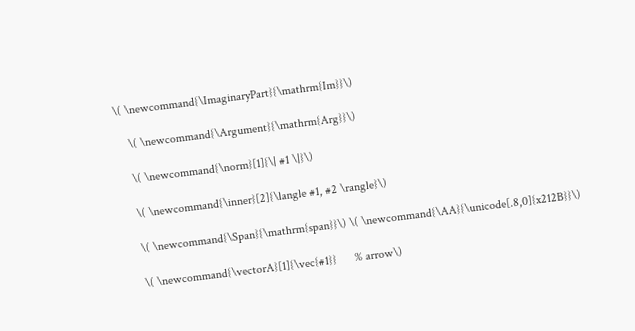\( \newcommand{\ImaginaryPart}{\mathrm{Im}}\)

    \( \newcommand{\Argument}{\mathrm{Arg}}\)

    \( \newcommand{\norm}[1]{\| #1 \|}\)

    \( \newcommand{\inner}[2]{\langle #1, #2 \rangle}\)

    \( \newcommand{\Span}{\mathrm{span}}\) \( \newcommand{\AA}{\unicode[.8,0]{x212B}}\)

    \( \newcommand{\vectorA}[1]{\vec{#1}}      % arrow\)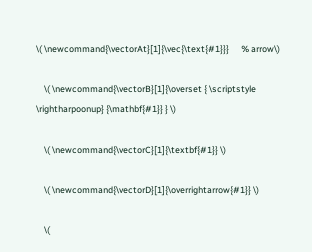\( \newcommand{\vectorAt}[1]{\vec{\text{#1}}}      % arrow\)

    \( \newcommand{\vectorB}[1]{\overset { \scriptstyle \rightharpoonup} {\mathbf{#1}} } \)

    \( \newcommand{\vectorC}[1]{\textbf{#1}} \)

    \( \newcommand{\vectorD}[1]{\overrightarrow{#1}} \)

    \(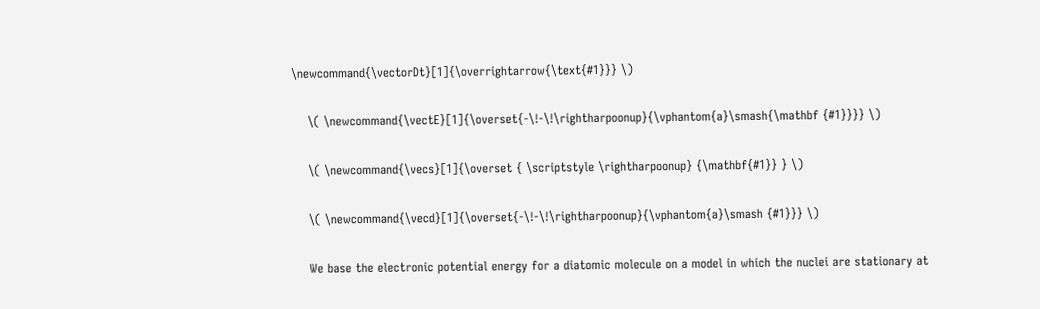\newcommand{\vectorDt}[1]{\overrightarrow{\text{#1}}} \)

    \( \newcommand{\vectE}[1]{\overset{-\!-\!\rightharpoonup}{\vphantom{a}\smash{\mathbf {#1}}}} \)

    \( \newcommand{\vecs}[1]{\overset { \scriptstyle \rightharpoonup} {\mathbf{#1}} } \)

    \( \newcommand{\vecd}[1]{\overset{-\!-\!\rightharpoonup}{\vphantom{a}\smash {#1}}} \)

    We base the electronic potential energy for a diatomic molecule on a model in which the nuclei are stationary at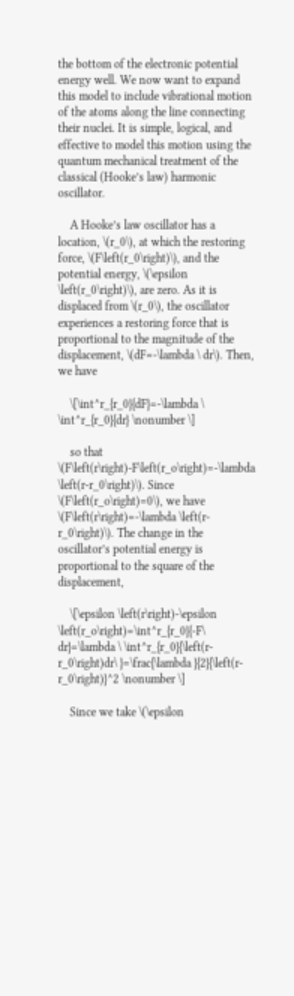the bottom of the electronic potential energy well. We now want to expand this model to include vibrational motion of the atoms along the line connecting their nuclei. It is simple, logical, and effective to model this motion using the quantum mechanical treatment of the classical (Hooke’s law) harmonic oscillator.

    A Hooke’s law oscillator has a location, \(r_0\), at which the restoring force, \(F\left(r_0\right)\), and the potential energy, \(\epsilon \left(r_0\right)\), are zero. As it is displaced from \(r_0\), the oscillator experiences a restoring force that is proportional to the magnitude of the displacement, \(dF=-\lambda \ dr\). Then, we have

    \[\int^r_{r_0}{dF}=-\lambda \ \int^r_{r_0}{dr} \nonumber \]

    so that \(F\left(r\right)-F\left(r_o\right)=-\lambda \left(r-r_0\right)\). Since \(F\left(r_o\right)=0\), we have \(F\left(r\right)=-\lambda \left(r-r_0\right)\). The change in the oscillator’s potential energy is proportional to the square of the displacement,

    \[\epsilon \left(r\right)-\epsilon \left(r_o\right)=\int^r_{r_0}{-F\ dr}=\lambda \ \int^r_{r_0}{\left(r-r_0\right)dr\ }=\frac{\lambda }{2}{\left(r-r_0\right)}^2 \nonumber \]

    Since we take \(\epsilon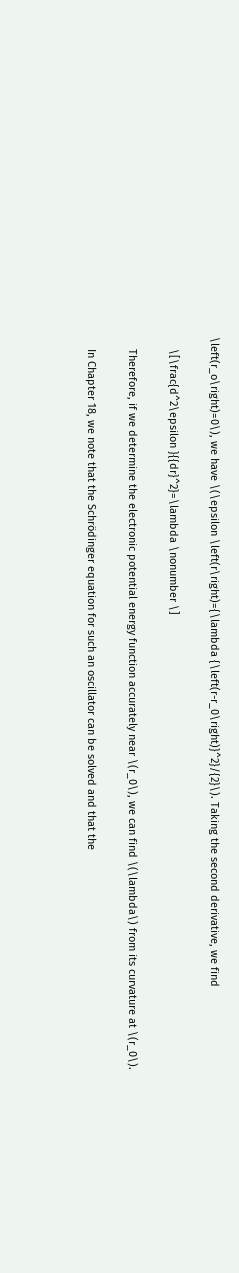\left(r_o\right)=0\), we have \(\epsilon \left(r\right)={\lambda {\left(r-r_0\right)}^2}/{2}\). Taking the second derivative, we find

    \[\frac{d^2\epsilon }{{dr}^2}=\lambda \nonumber \]

    Therefore, if we determine the electronic potential energy function accurately near \(r_0\), we can find \(\lambda\) from its curvature at \(r_0\).

    In Chapter 18, we note that the Schrödinger equation for such an oscillator can be solved and that the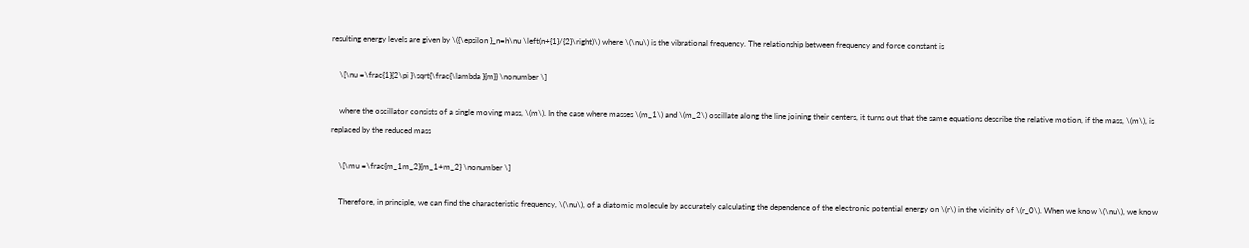resulting energy levels are given by \({\epsilon }_n=h\nu \left(n+{1}/{2}\right)\) where \(\nu\) is the vibrational frequency. The relationship between frequency and force constant is

    \[\nu =\frac{1}{2\pi }\sqrt{\frac{\lambda }{m}} \nonumber \]

    where the oscillator consists of a single moving mass, \(m\). In the case where masses \(m_1\) and \(m_2\) oscillate along the line joining their centers, it turns out that the same equations describe the relative motion, if the mass, \(m\), is replaced by the reduced mass

    \[\mu =\frac{m_1m_2}{m_1+m_2} \nonumber \]

    Therefore, in principle, we can find the characteristic frequency, \(\nu\), of a diatomic molecule by accurately calculating the dependence of the electronic potential energy on \(r\) in the vicinity of \(r_0\). When we know \(\nu\), we know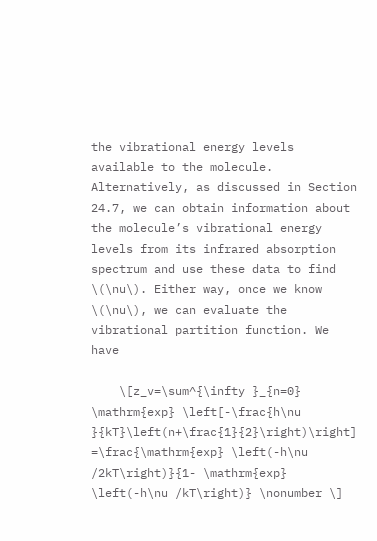the vibrational energy levels available to the molecule. Alternatively, as discussed in Section 24.7, we can obtain information about the molecule’s vibrational energy levels from its infrared absorption spectrum and use these data to find \(\nu\). Either way, once we know \(\nu\), we can evaluate the vibrational partition function. We have

    \[z_v=\sum^{\infty }_{n=0} \mathrm{exp} \left[-\frac{h\nu }{kT}\left(n+\frac{1}{2}\right)\right] =\frac{\mathrm{exp} \left(-h\nu /2kT\right)}{1- \mathrm{exp} \left(-h\nu /kT\right)} \nonumber \]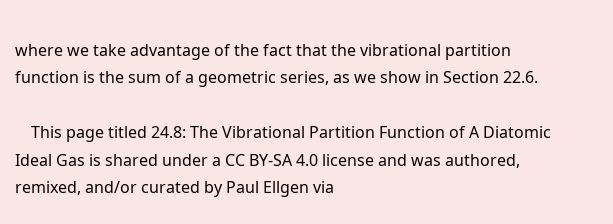where we take advantage of the fact that the vibrational partition function is the sum of a geometric series, as we show in Section 22.6.

    This page titled 24.8: The Vibrational Partition Function of A Diatomic Ideal Gas is shared under a CC BY-SA 4.0 license and was authored, remixed, and/or curated by Paul Ellgen via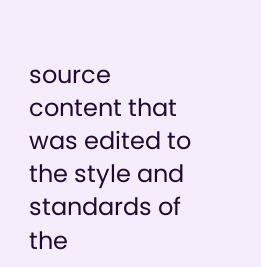source content that was edited to the style and standards of the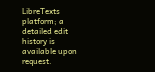LibreTexts platform; a detailed edit history is available upon request.